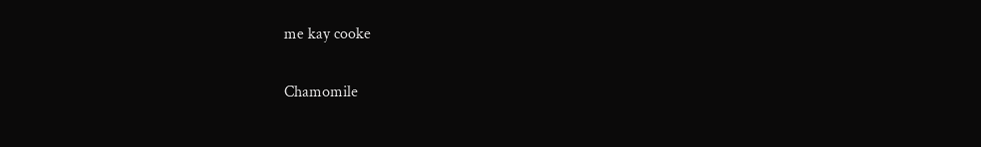me kay cooke

Chamomile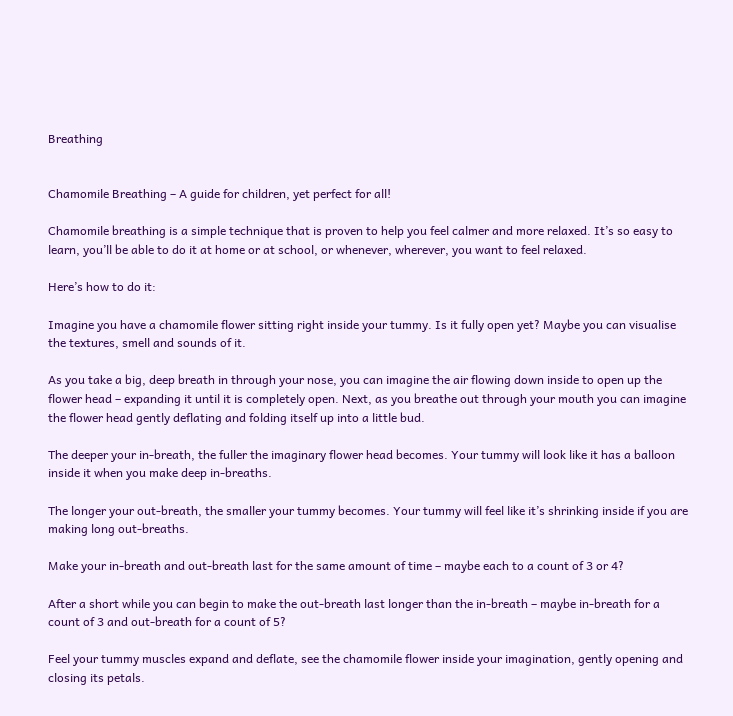Breathing


Chamomile Breathing – A guide for children, yet perfect for all!

Chamomile breathing is a simple technique that is proven to help you feel calmer and more relaxed. It’s so easy to learn, you’ll be able to do it at home or at school, or whenever, wherever, you want to feel relaxed.

Here’s how to do it:

Imagine you have a chamomile flower sitting right inside your tummy. Is it fully open yet? Maybe you can visualise the textures, smell and sounds of it.

As you take a big, deep breath in through your nose, you can imagine the air flowing down inside to open up the flower head – expanding it until it is completely open. Next, as you breathe out through your mouth you can imagine the flower head gently deflating and folding itself up into a little bud.

The deeper your in-breath, the fuller the imaginary flower head becomes. Your tummy will look like it has a balloon inside it when you make deep in-breaths.

The longer your out-breath, the smaller your tummy becomes. Your tummy will feel like it’s shrinking inside if you are making long out-breaths.

Make your in-breath and out-breath last for the same amount of time – maybe each to a count of 3 or 4?

After a short while you can begin to make the out-breath last longer than the in-breath – maybe in-breath for a count of 3 and out-breath for a count of 5?

Feel your tummy muscles expand and deflate, see the chamomile flower inside your imagination, gently opening and closing its petals.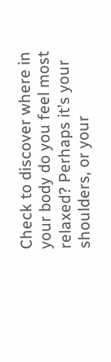Check to discover where in your body do you feel most relaxed? Perhaps it’s your shoulders, or your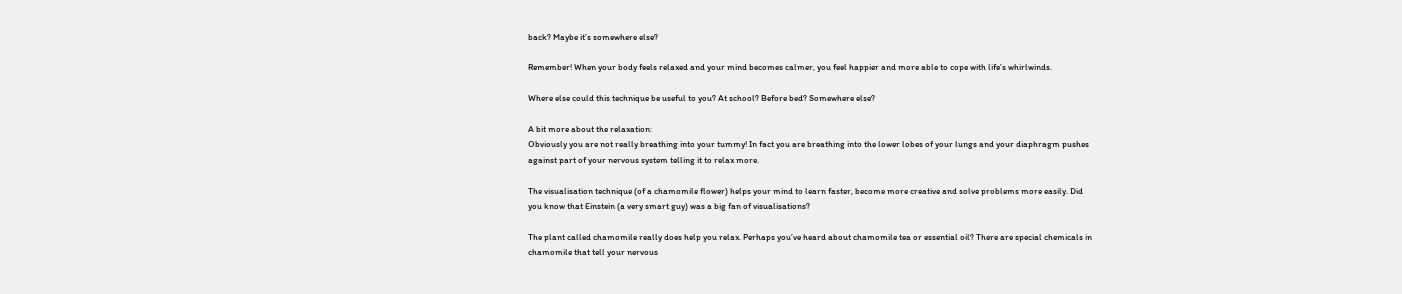back? Maybe it’s somewhere else?

Remember! When your body feels relaxed and your mind becomes calmer, you feel happier and more able to cope with life’s whirlwinds.

Where else could this technique be useful to you? At school? Before bed? Somewhere else?

A bit more about the relaxation:
Obviously you are not really breathing into your tummy! In fact you are breathing into the lower lobes of your lungs and your diaphragm pushes against part of your nervous system telling it to relax more.

The visualisation technique (of a chamomile flower) helps your mind to learn faster, become more creative and solve problems more easily. Did you know that Einstein (a very smart guy) was a big fan of visualisations?

The plant called chamomile really does help you relax. Perhaps you’ve heard about chamomile tea or essential oil? There are special chemicals in chamomile that tell your nervous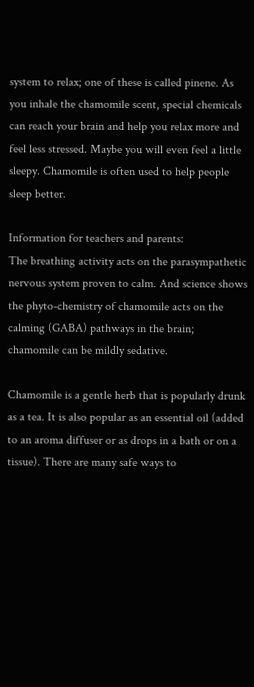system to relax; one of these is called pinene. As you inhale the chamomile scent, special chemicals can reach your brain and help you relax more and feel less stressed. Maybe you will even feel a little sleepy. Chamomile is often used to help people sleep better.

Information for teachers and parents:
The breathing activity acts on the parasympathetic nervous system proven to calm. And science shows the phyto-chemistry of chamomile acts on the calming (GABA) pathways in the brain; chamomile can be mildly sedative.

Chamomile is a gentle herb that is popularly drunk as a tea. It is also popular as an essential oil (added to an aroma diffuser or as drops in a bath or on a tissue). There are many safe ways to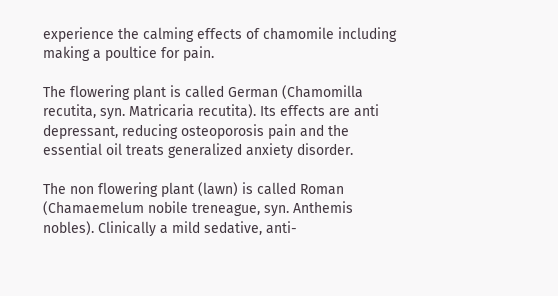experience the calming effects of chamomile including making a poultice for pain.

The flowering plant is called German (Chamomilla recutita, syn. Matricaria recutita). Its effects are anti depressant, reducing osteoporosis pain and the essential oil treats generalized anxiety disorder.

The non flowering plant (lawn) is called Roman (Chamaemelum nobile treneague, syn. Anthemis nobles). Clinically a mild sedative, anti-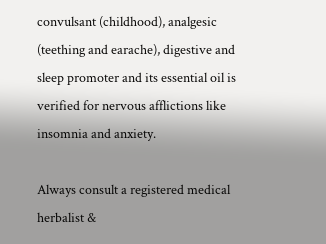convulsant (childhood), analgesic (teething and earache), digestive and sleep promoter and its essential oil is verified for nervous afflictions like insomnia and anxiety.

Always consult a registered medical herbalist &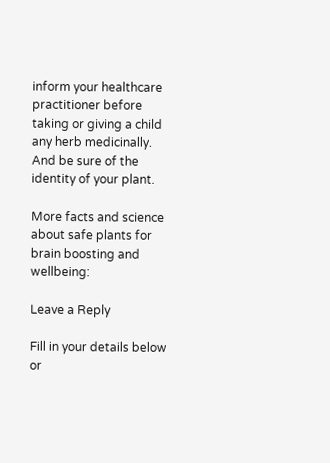inform your healthcare practitioner before taking or giving a child any herb medicinally. And be sure of the identity of your plant.

More facts and science about safe plants for brain boosting and wellbeing:

Leave a Reply

Fill in your details below or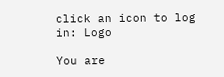click an icon to log in: Logo

You are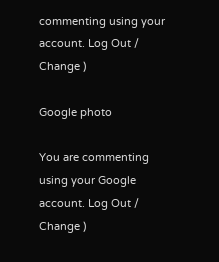commenting using your account. Log Out /  Change )

Google photo

You are commenting using your Google account. Log Out /  Change )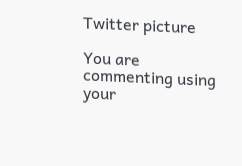Twitter picture

You are commenting using your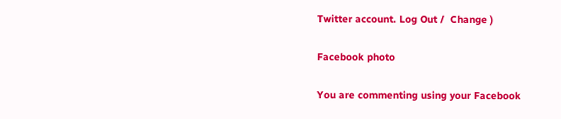Twitter account. Log Out /  Change )

Facebook photo

You are commenting using your Facebook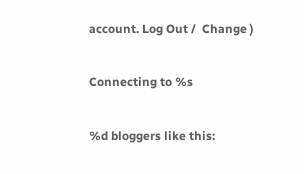account. Log Out /  Change )

Connecting to %s

%d bloggers like this: